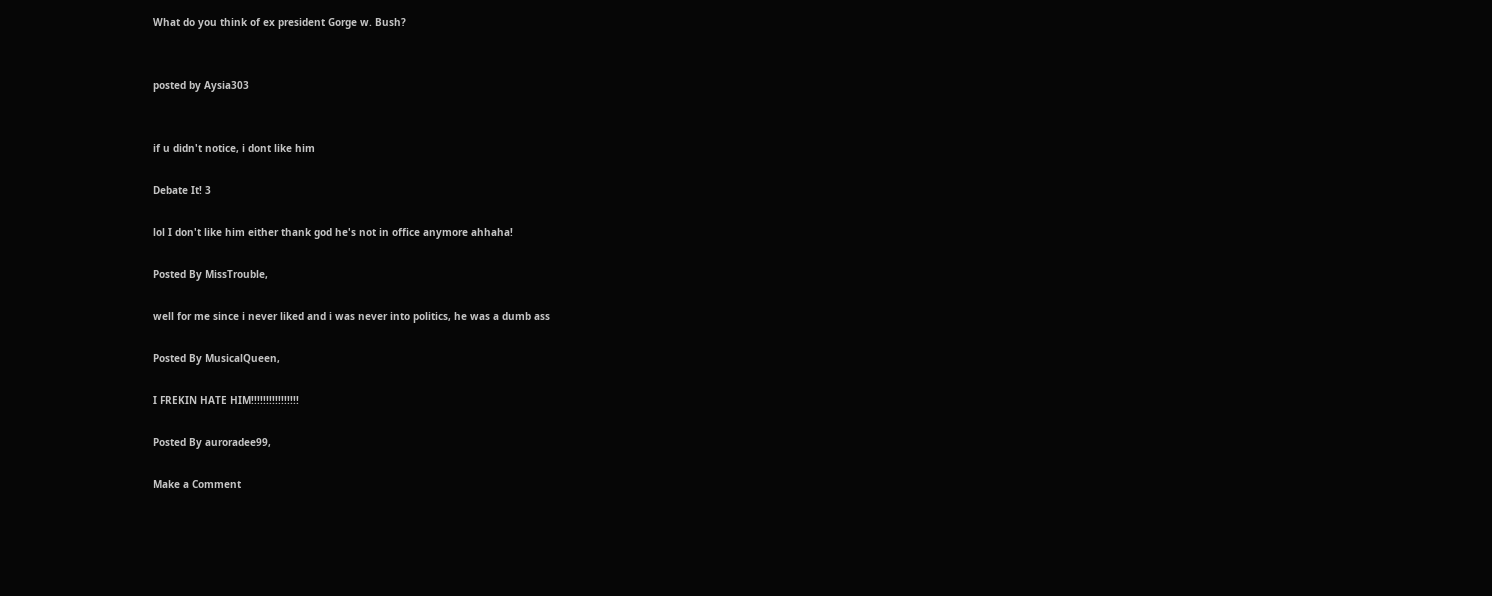What do you think of ex president Gorge w. Bush?


posted by Aysia303


if u didn't notice, i dont like him

Debate It! 3

lol I don't like him either thank god he's not in office anymore ahhaha!

Posted By MissTrouble,

well for me since i never liked and i was never into politics, he was a dumb ass

Posted By MusicalQueen,

I FREKIN HATE HIM!!!!!!!!!!!!!!!!

Posted By auroradee99,

Make a Comment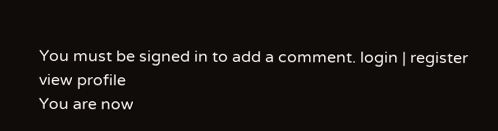You must be signed in to add a comment. login | register
view profile
You are now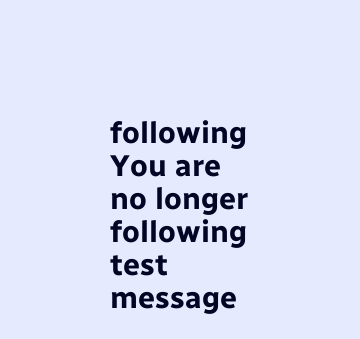following
You are no longer following
test message